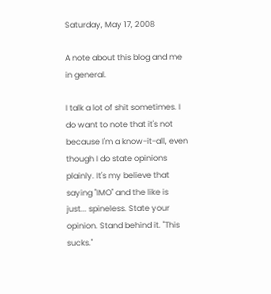Saturday, May 17, 2008

A note about this blog and me in general.

I talk a lot of shit sometimes. I do want to note that it's not because I'm a know-it-all, even though I do state opinions plainly. It's my believe that saying "IMO" and the like is just... spineless. State your opinion. Stand behind it. "This sucks."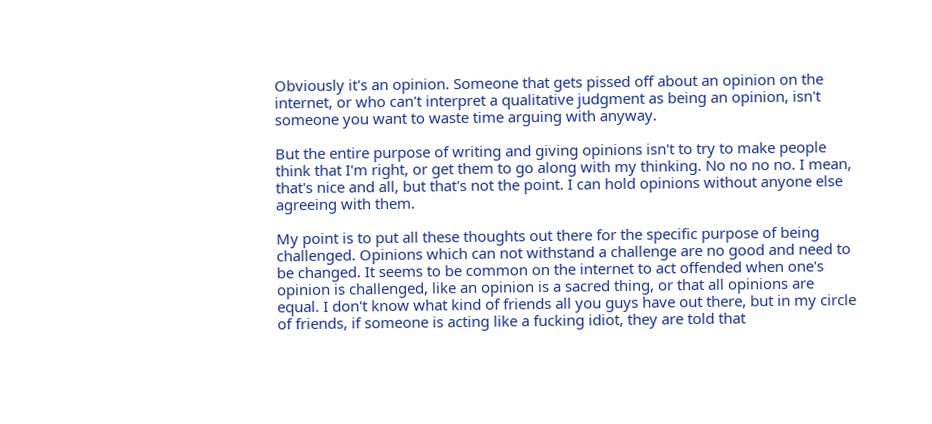Obviously it's an opinion. Someone that gets pissed off about an opinion on the internet, or who can't interpret a qualitative judgment as being an opinion, isn't someone you want to waste time arguing with anyway.

But the entire purpose of writing and giving opinions isn't to try to make people think that I'm right, or get them to go along with my thinking. No no no no. I mean, that's nice and all, but that's not the point. I can hold opinions without anyone else agreeing with them.

My point is to put all these thoughts out there for the specific purpose of being challenged. Opinions which can not withstand a challenge are no good and need to be changed. It seems to be common on the internet to act offended when one's opinion is challenged, like an opinion is a sacred thing, or that all opinions are equal. I don't know what kind of friends all you guys have out there, but in my circle of friends, if someone is acting like a fucking idiot, they are told that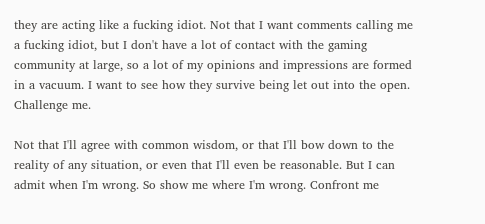they are acting like a fucking idiot. Not that I want comments calling me a fucking idiot, but I don't have a lot of contact with the gaming community at large, so a lot of my opinions and impressions are formed in a vacuum. I want to see how they survive being let out into the open. Challenge me.

Not that I'll agree with common wisdom, or that I'll bow down to the reality of any situation, or even that I'll even be reasonable. But I can admit when I'm wrong. So show me where I'm wrong. Confront me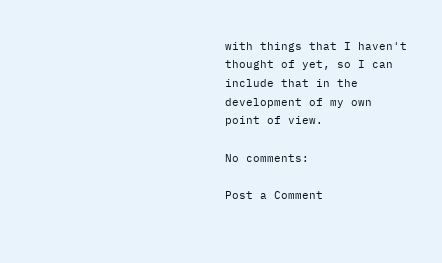with things that I haven't thought of yet, so I can include that in the development of my own point of view.

No comments:

Post a Comment